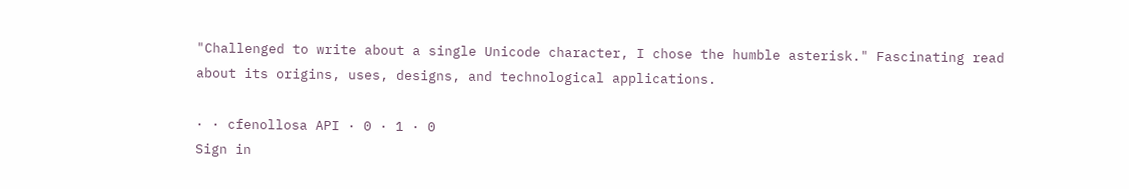"Challenged to write about a single Unicode character, I chose the humble asterisk." Fascinating read about its origins, uses, designs, and technological applications.

· · cfenollosa API · 0 · 1 · 0
Sign in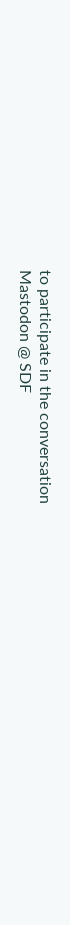to participate in the conversation
Mastodon @ SDF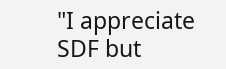"I appreciate SDF but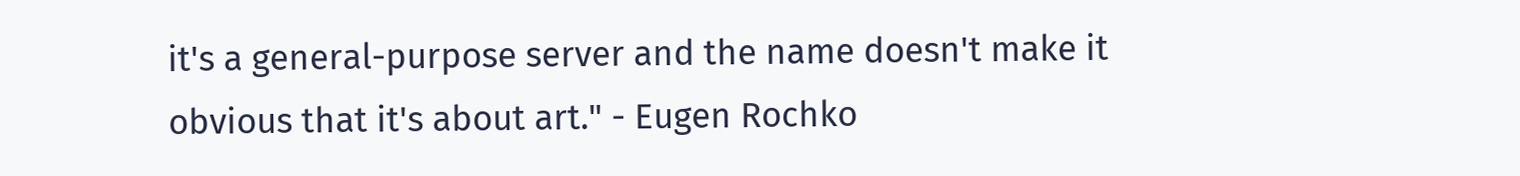it's a general-purpose server and the name doesn't make it obvious that it's about art." - Eugen Rochko